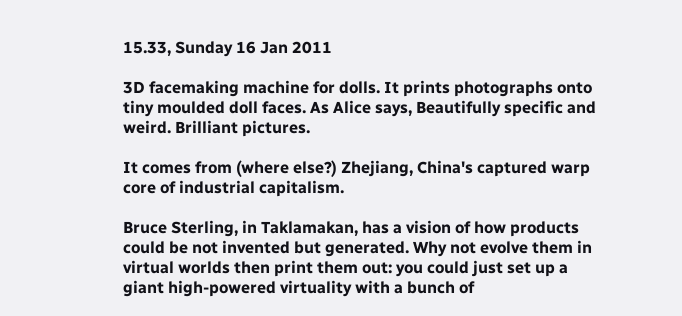15.33, Sunday 16 Jan 2011

3D facemaking machine for dolls. It prints photographs onto tiny moulded doll faces. As Alice says, Beautifully specific and weird. Brilliant pictures.

It comes from (where else?) Zhejiang, China's captured warp core of industrial capitalism.

Bruce Sterling, in Taklamakan, has a vision of how products could be not invented but generated. Why not evolve them in virtual worlds then print them out: you could just set up a giant high-powered virtuality with a bunch of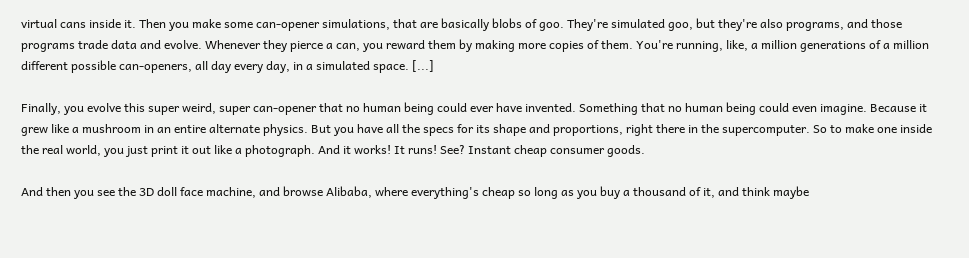virtual cans inside it. Then you make some can-opener simulations, that are basically blobs of goo. They're simulated goo, but they're also programs, and those programs trade data and evolve. Whenever they pierce a can, you reward them by making more copies of them. You're running, like, a million generations of a million different possible can-openers, all day every day, in a simulated space. [...]

Finally, you evolve this super weird, super can-opener that no human being could ever have invented. Something that no human being could even imagine. Because it grew like a mushroom in an entire alternate physics. But you have all the specs for its shape and proportions, right there in the supercomputer. So to make one inside the real world, you just print it out like a photograph. And it works! It runs! See? Instant cheap consumer goods.

And then you see the 3D doll face machine, and browse Alibaba, where everything's cheap so long as you buy a thousand of it, and think maybe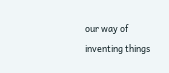our way of inventing things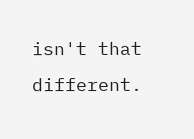isn't that different.